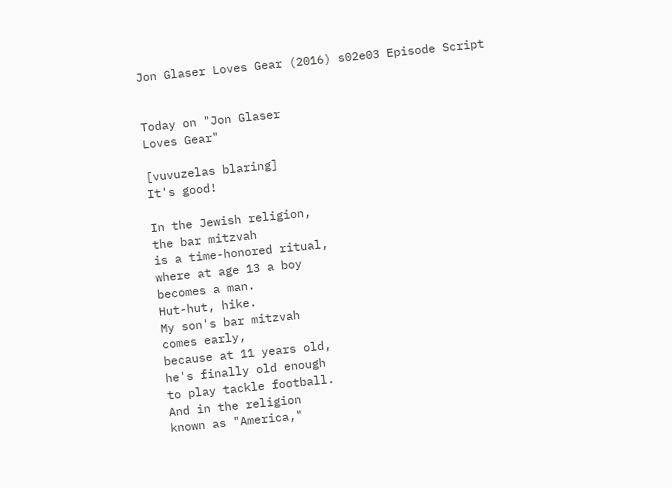Jon Glaser Loves Gear (2016) s02e03 Episode Script


Today on "Jon Glaser
Loves Gear"

[vuvuzelas blaring]
It's good!

In the Jewish religion,
the bar mitzvah
is a time-honored ritual,
where at age 13 a boy
becomes a man.
Hut-hut, hike.
My son's bar mitzvah
comes early,
because at 11 years old,
he's finally old enough
to play tackle football.
And in the religion
known as "America,"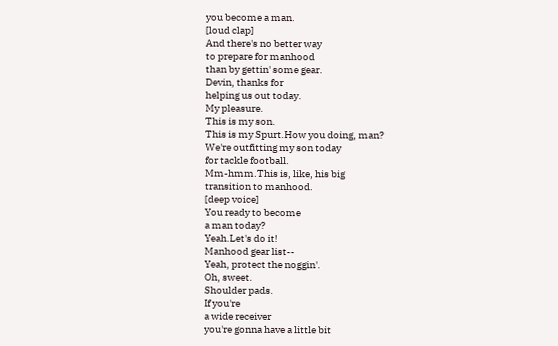you become a man.
[loud clap]
And there's no better way
to prepare for manhood
than by gettin' some gear.
Devin, thanks for
helping us out today.
My pleasure.
This is my son.
This is my Spurt.How you doing, man?
We're outfitting my son today
for tackle football.
Mm-hmm.This is, like, his big
transition to manhood.
[deep voice]
You ready to become
a man today?
Yeah.Let's do it!
Manhood gear list--
Yeah, protect the noggin'.
Oh, sweet.
Shoulder pads.
If you're
a wide receiver
you're gonna have a little bit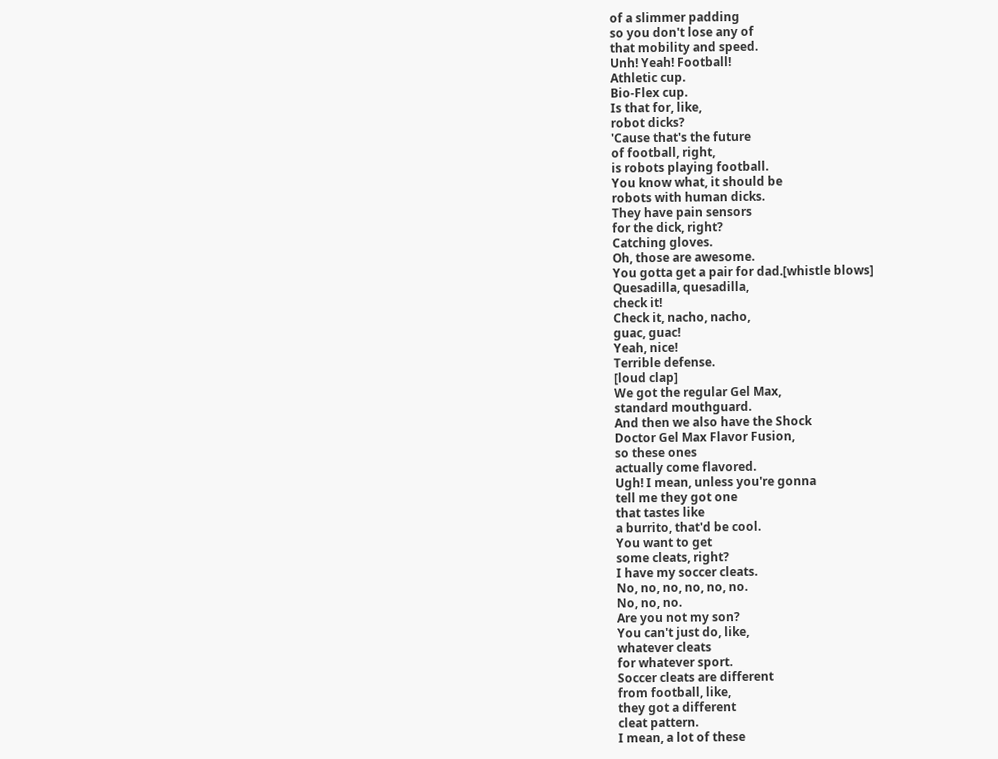of a slimmer padding
so you don't lose any of
that mobility and speed.
Unh! Yeah! Football!
Athletic cup.
Bio-Flex cup.
Is that for, like,
robot dicks?
'Cause that's the future
of football, right,
is robots playing football.
You know what, it should be
robots with human dicks.
They have pain sensors
for the dick, right?
Catching gloves.
Oh, those are awesome.
You gotta get a pair for dad.[whistle blows]
Quesadilla, quesadilla,
check it!
Check it, nacho, nacho,
guac, guac!
Yeah, nice!
Terrible defense.
[loud clap]
We got the regular Gel Max,
standard mouthguard.
And then we also have the Shock
Doctor Gel Max Flavor Fusion,
so these ones
actually come flavored.
Ugh! I mean, unless you're gonna
tell me they got one
that tastes like
a burrito, that'd be cool.
You want to get
some cleats, right?
I have my soccer cleats.
No, no, no, no, no, no.
No, no, no.
Are you not my son?
You can't just do, like,
whatever cleats
for whatever sport.
Soccer cleats are different
from football, like,
they got a different
cleat pattern.
I mean, a lot of these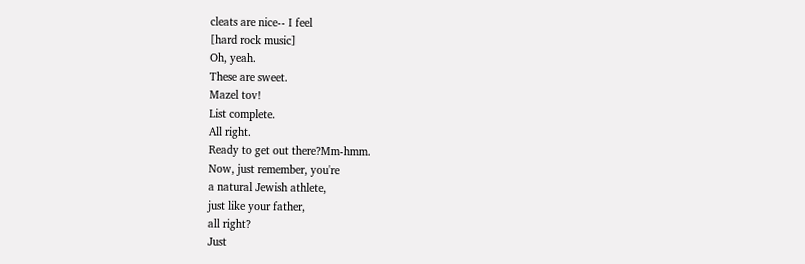cleats are nice-- I feel
[hard rock music]
Oh, yeah.
These are sweet.
Mazel tov!
List complete.
All right.
Ready to get out there?Mm-hmm.
Now, just remember, you're
a natural Jewish athlete,
just like your father,
all right?
Just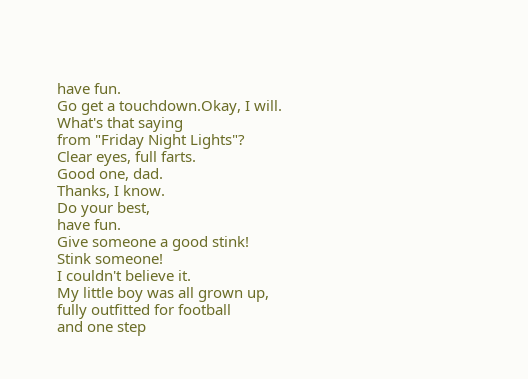have fun.
Go get a touchdown.Okay, I will.
What's that saying
from "Friday Night Lights"?
Clear eyes, full farts.
Good one, dad.
Thanks, I know.
Do your best,
have fun.
Give someone a good stink!
Stink someone!
I couldn't believe it.
My little boy was all grown up,
fully outfitted for football
and one step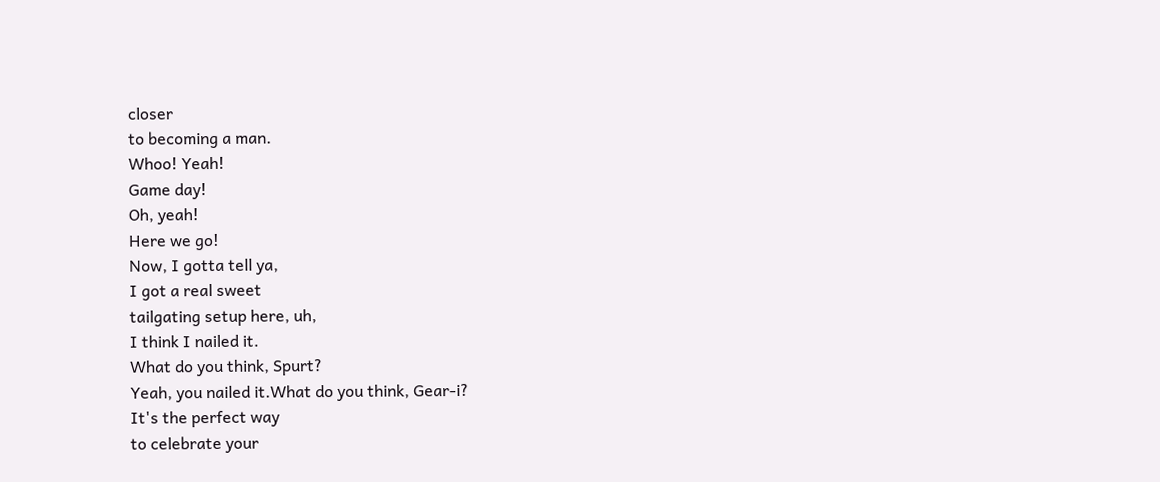closer
to becoming a man.
Whoo! Yeah!
Game day!
Oh, yeah!
Here we go!
Now, I gotta tell ya,
I got a real sweet
tailgating setup here, uh,
I think I nailed it.
What do you think, Spurt?
Yeah, you nailed it.What do you think, Gear-i?
It's the perfect way
to celebrate your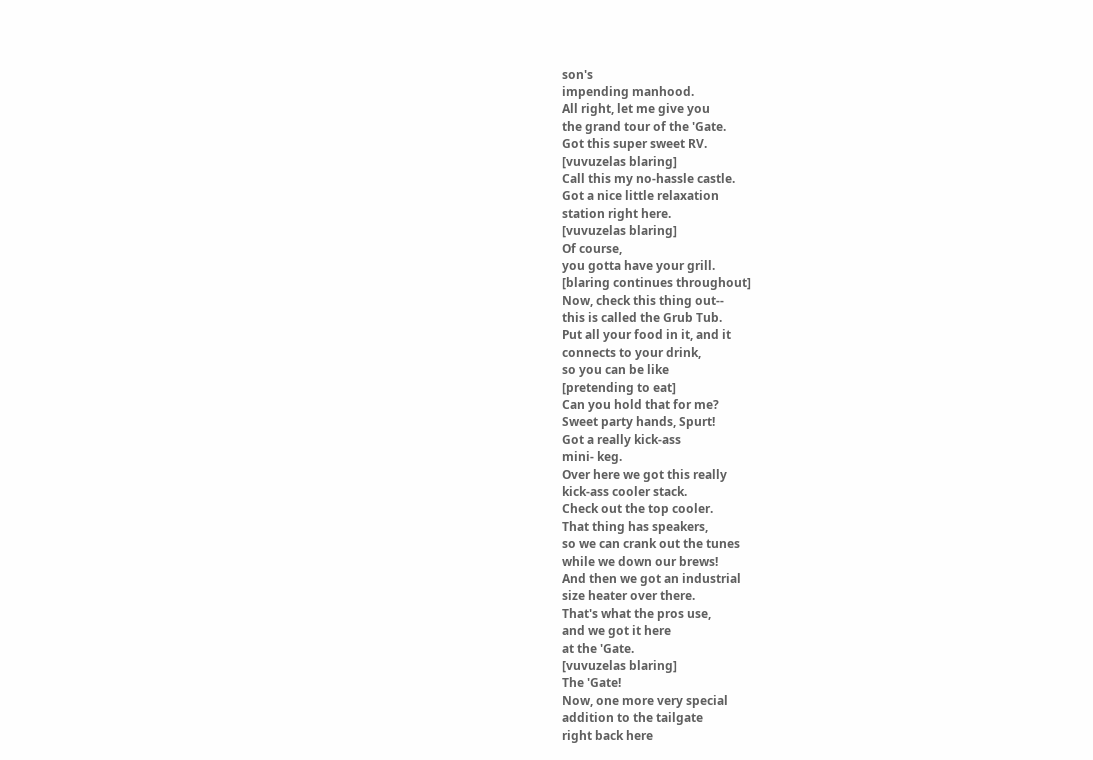son's
impending manhood.
All right, let me give you
the grand tour of the 'Gate.
Got this super sweet RV.
[vuvuzelas blaring]
Call this my no-hassle castle.
Got a nice little relaxation
station right here.
[vuvuzelas blaring]
Of course,
you gotta have your grill.
[blaring continues throughout]
Now, check this thing out--
this is called the Grub Tub.
Put all your food in it, and it
connects to your drink,
so you can be like
[pretending to eat]
Can you hold that for me?
Sweet party hands, Spurt!
Got a really kick-ass
mini- keg.
Over here we got this really
kick-ass cooler stack.
Check out the top cooler.
That thing has speakers,
so we can crank out the tunes
while we down our brews!
And then we got an industrial
size heater over there.
That's what the pros use,
and we got it here
at the 'Gate.
[vuvuzelas blaring]
The 'Gate!
Now, one more very special
addition to the tailgate
right back here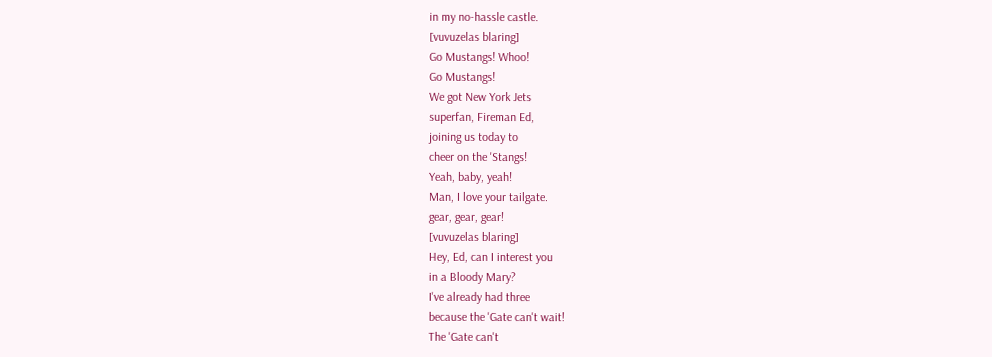in my no-hassle castle.
[vuvuzelas blaring]
Go Mustangs! Whoo!
Go Mustangs!
We got New York Jets
superfan, Fireman Ed,
joining us today to
cheer on the 'Stangs!
Yeah, baby, yeah!
Man, I love your tailgate.
gear, gear, gear!
[vuvuzelas blaring]
Hey, Ed, can I interest you
in a Bloody Mary?
I've already had three
because the 'Gate can't wait!
The 'Gate can't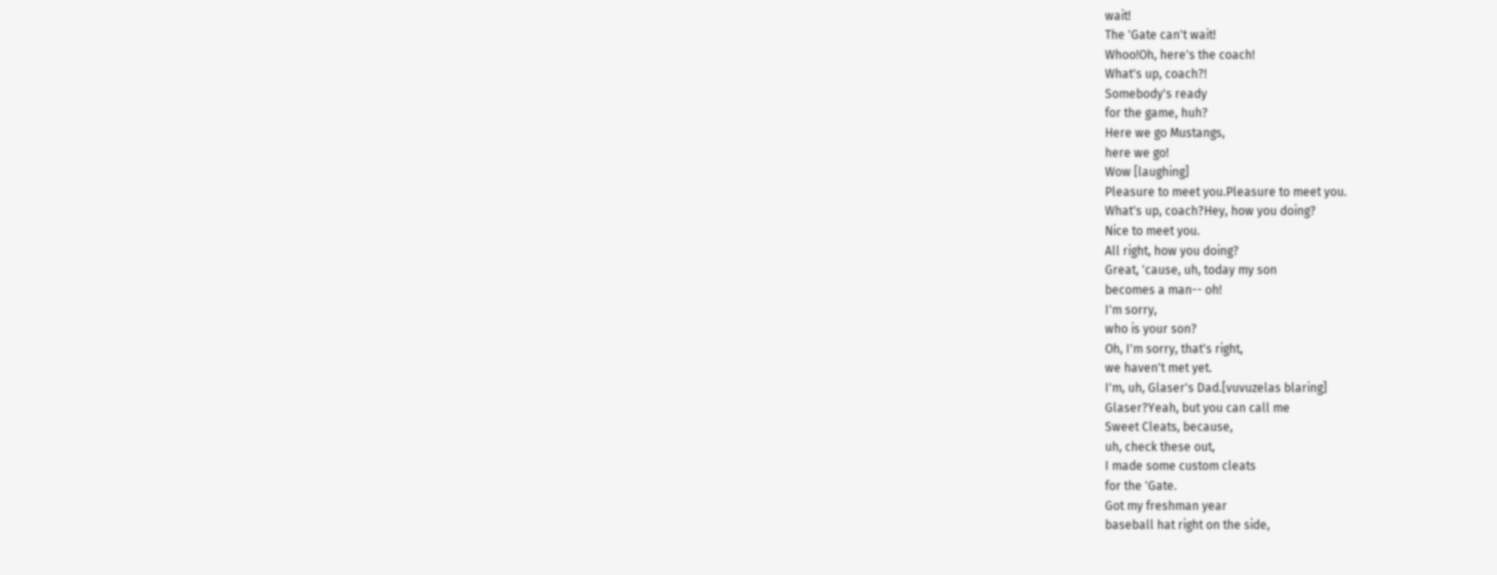wait!
The 'Gate can't wait!
Whoo!Oh, here's the coach!
What's up, coach?!
Somebody's ready
for the game, huh?
Here we go Mustangs,
here we go!
Wow [laughing]
Pleasure to meet you.Pleasure to meet you.
What's up, coach?Hey, how you doing?
Nice to meet you.
All right, how you doing?
Great, 'cause, uh, today my son
becomes a man-- oh!
I'm sorry,
who is your son?
Oh, I'm sorry, that's right,
we haven't met yet.
I'm, uh, Glaser's Dad.[vuvuzelas blaring]
Glaser?Yeah, but you can call me
Sweet Cleats, because,
uh, check these out,
I made some custom cleats
for the 'Gate.
Got my freshman year
baseball hat right on the side,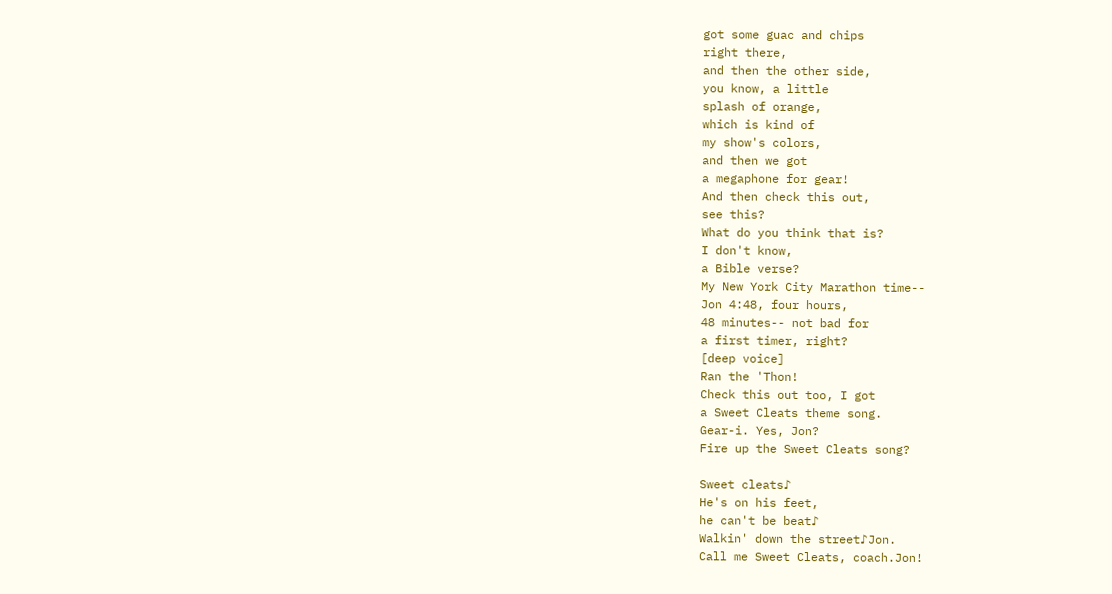got some guac and chips
right there,
and then the other side,
you know, a little
splash of orange,
which is kind of
my show's colors,
and then we got
a megaphone for gear!
And then check this out,
see this?
What do you think that is?
I don't know,
a Bible verse?
My New York City Marathon time--
Jon 4:48, four hours,
48 minutes-- not bad for
a first timer, right?
[deep voice]
Ran the 'Thon!
Check this out too, I got
a Sweet Cleats theme song.
Gear-i. Yes, Jon?
Fire up the Sweet Cleats song?

Sweet cleats♪
He's on his feet,
he can't be beat♪
Walkin' down the street♪Jon.
Call me Sweet Cleats, coach.Jon!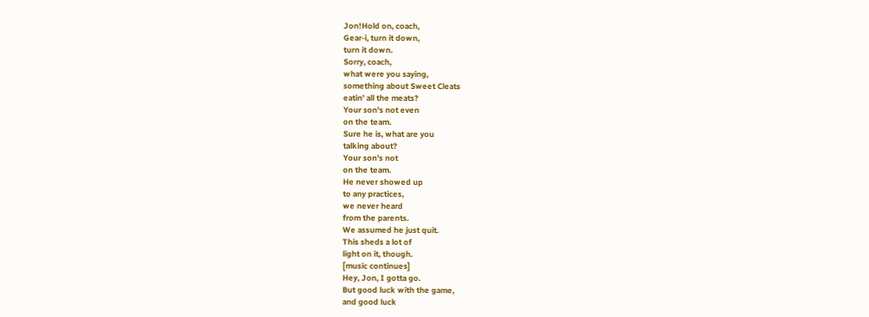Jon!Hold on, coach,
Gear-i, turn it down,
turn it down.
Sorry, coach,
what were you saying,
something about Sweet Cleats
eatin' all the meats?
Your son's not even
on the team.
Sure he is, what are you
talking about?
Your son's not
on the team.
He never showed up
to any practices,
we never heard
from the parents.
We assumed he just quit.
This sheds a lot of
light on it, though.
[music continues]
Hey, Jon, I gotta go.
But good luck with the game,
and good luck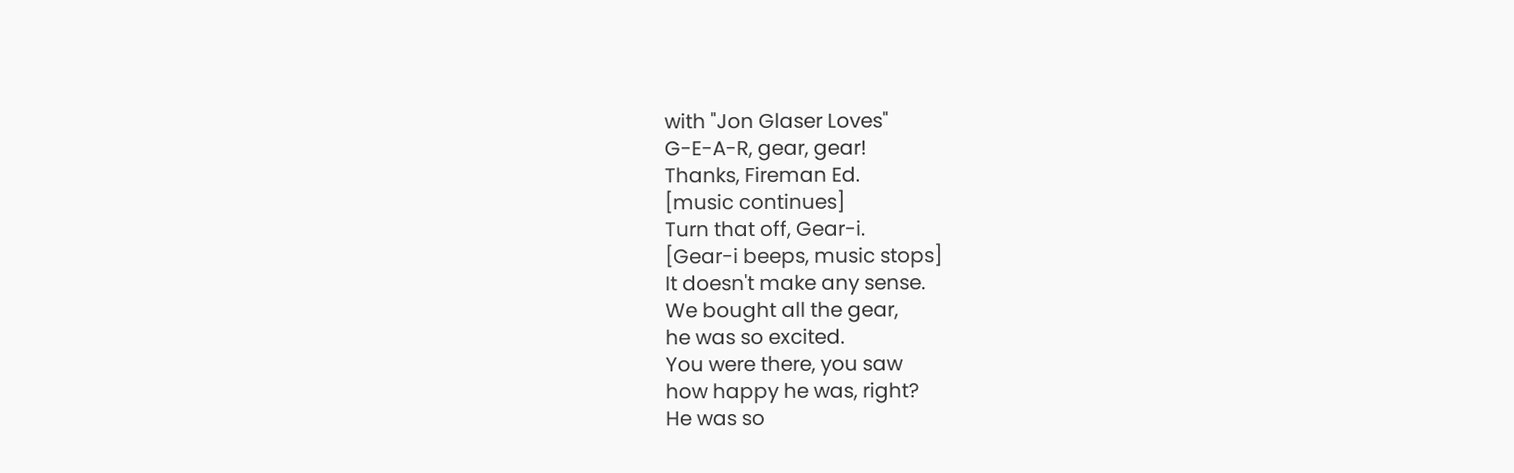with "Jon Glaser Loves"
G-E-A-R, gear, gear!
Thanks, Fireman Ed.
[music continues]
Turn that off, Gear-i.
[Gear-i beeps, music stops]
It doesn't make any sense.
We bought all the gear,
he was so excited.
You were there, you saw
how happy he was, right?
He was so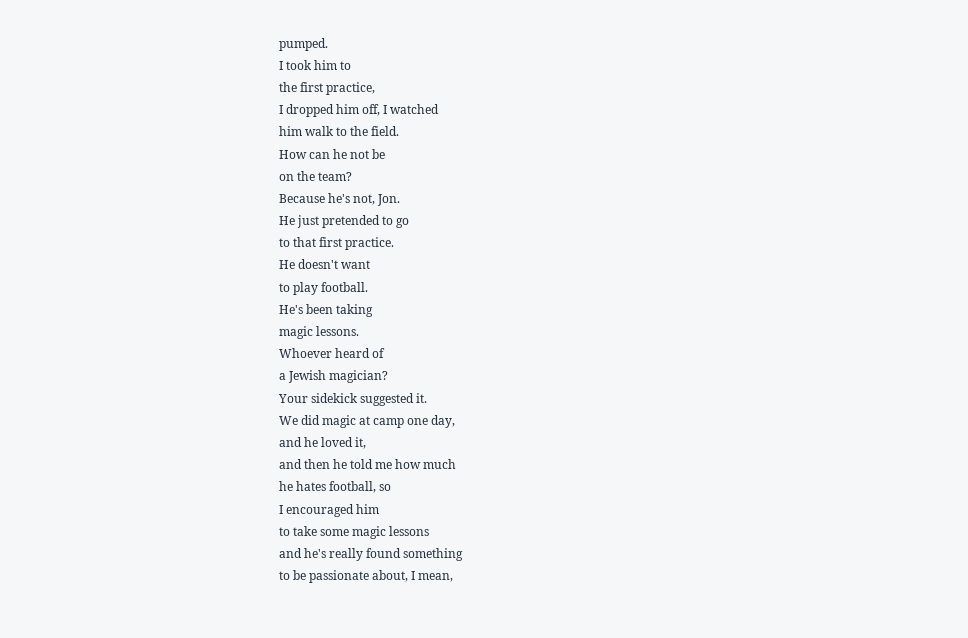pumped.
I took him to
the first practice,
I dropped him off, I watched
him walk to the field.
How can he not be
on the team?
Because he's not, Jon.
He just pretended to go
to that first practice.
He doesn't want
to play football.
He's been taking
magic lessons.
Whoever heard of
a Jewish magician?
Your sidekick suggested it.
We did magic at camp one day,
and he loved it,
and then he told me how much
he hates football, so
I encouraged him
to take some magic lessons
and he's really found something
to be passionate about, I mean,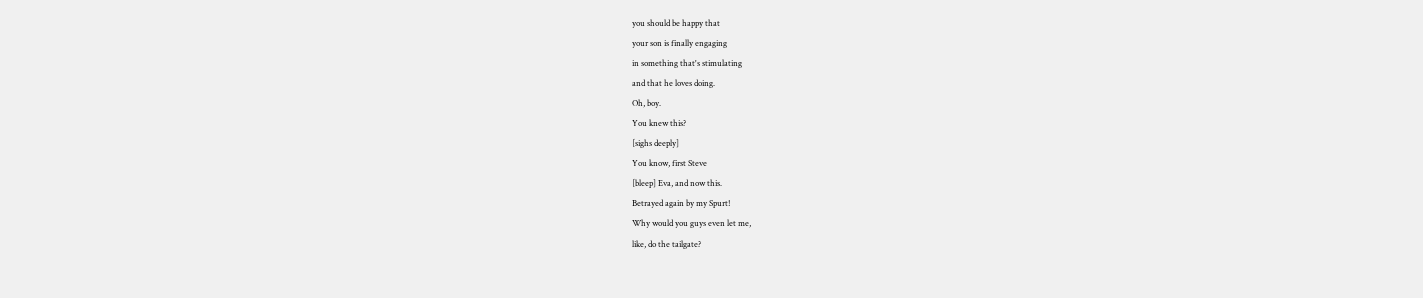you should be happy that
your son is finally engaging
in something that's stimulating
and that he loves doing.
Oh, boy.
You knew this?
[sighs deeply]
You know, first Steve
[bleep] Eva, and now this.
Betrayed again by my Spurt!
Why would you guys even let me,
like, do the tailgate?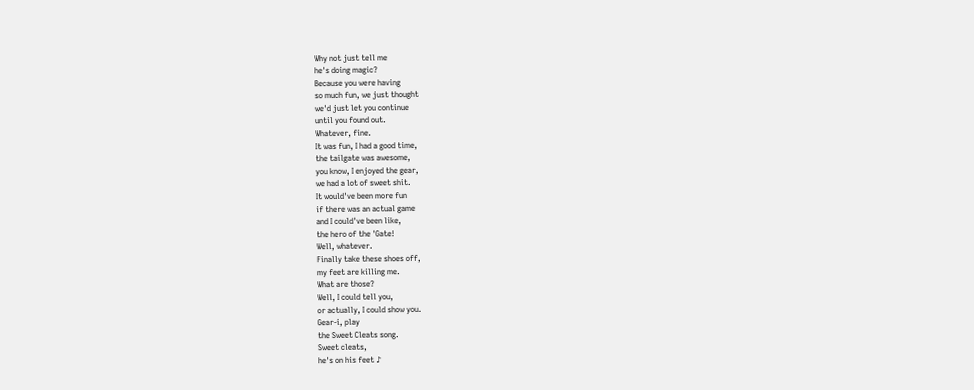Why not just tell me
he's doing magic?
Because you were having
so much fun, we just thought
we'd just let you continue
until you found out.
Whatever, fine.
It was fun, I had a good time,
the tailgate was awesome,
you know, I enjoyed the gear,
we had a lot of sweet shit.
It would've been more fun
if there was an actual game
and I could've been like,
the hero of the 'Gate!
Well, whatever.
Finally take these shoes off,
my feet are killing me.
What are those?
Well, I could tell you,
or actually, I could show you.
Gear-i, play
the Sweet Cleats song.
Sweet cleats,
he's on his feet ♪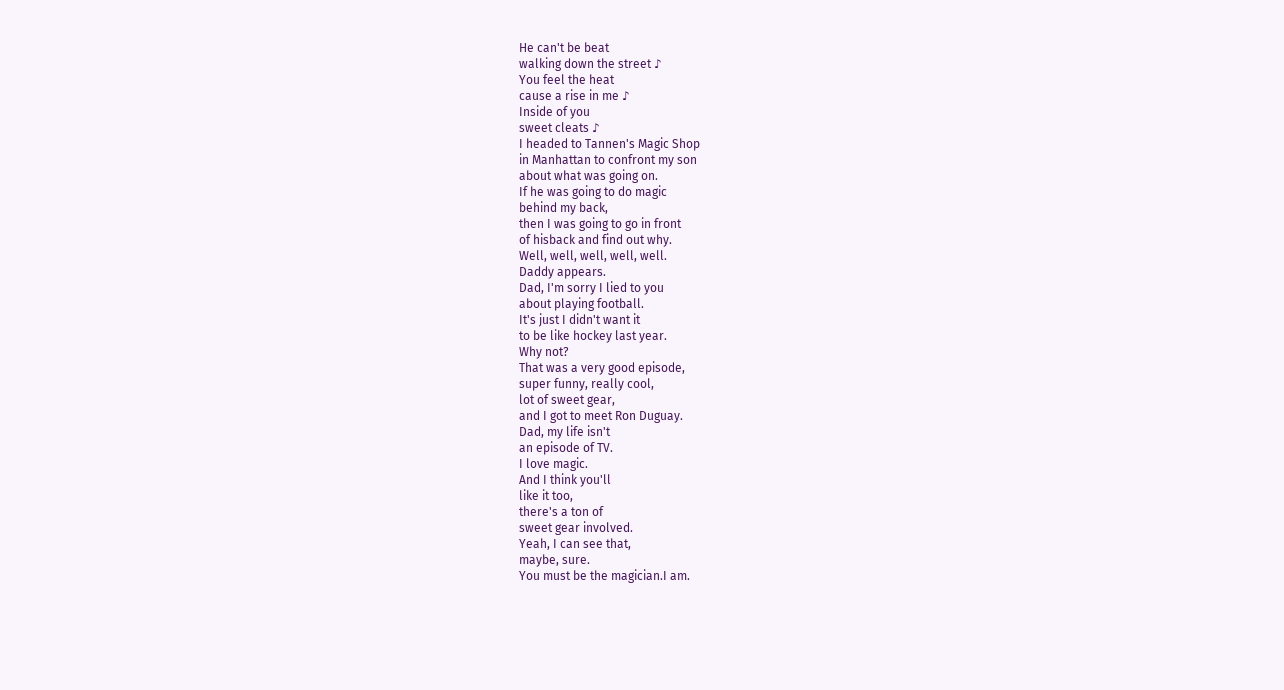He can't be beat
walking down the street ♪
You feel the heat
cause a rise in me ♪
Inside of you
sweet cleats ♪
I headed to Tannen's Magic Shop
in Manhattan to confront my son
about what was going on.
If he was going to do magic
behind my back,
then I was going to go in front
of hisback and find out why.
Well, well, well, well, well.
Daddy appears.
Dad, I'm sorry I lied to you
about playing football.
It's just I didn't want it
to be like hockey last year.
Why not?
That was a very good episode,
super funny, really cool,
lot of sweet gear,
and I got to meet Ron Duguay.
Dad, my life isn't
an episode of TV.
I love magic.
And I think you'll
like it too,
there's a ton of
sweet gear involved.
Yeah, I can see that,
maybe, sure.
You must be the magician.I am.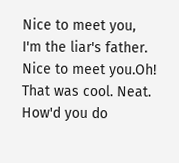Nice to meet you,
I'm the liar's father.
Nice to meet you.Oh!
That was cool. Neat.
How'd you do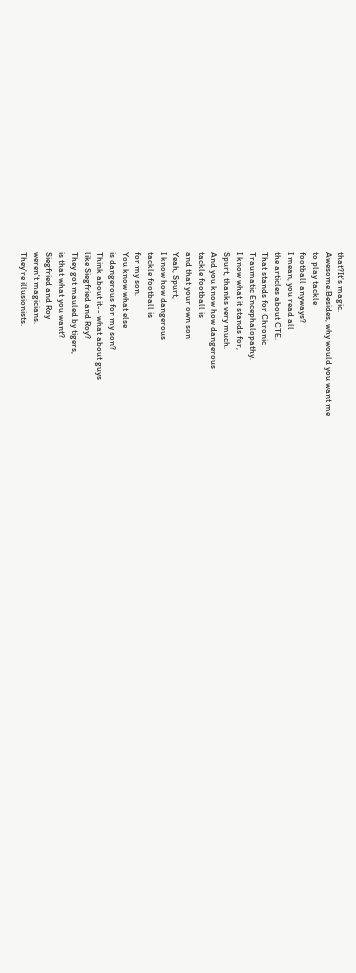that?It's magic.
Awesome.Besides, why would you want me
to play tackle
football anyways?
I mean, you read all
the articles about CTE.
That stands for Chronic
Traumatic Encephalopathy.
I know what it stands for,
Spurt, thanks very much.
And you know how dangerous
tackle football is
and that your own son
Yeah, Spurt,
I know how dangerous
tackle football is
for my son.
You know what else
is dangerous for my son?
Think about it-- what about guys
like Siegfried and Roy?
They got mauled by tigers,
is that what you want?
Siegfried and Roy
weren't magicians.
They're illusionists.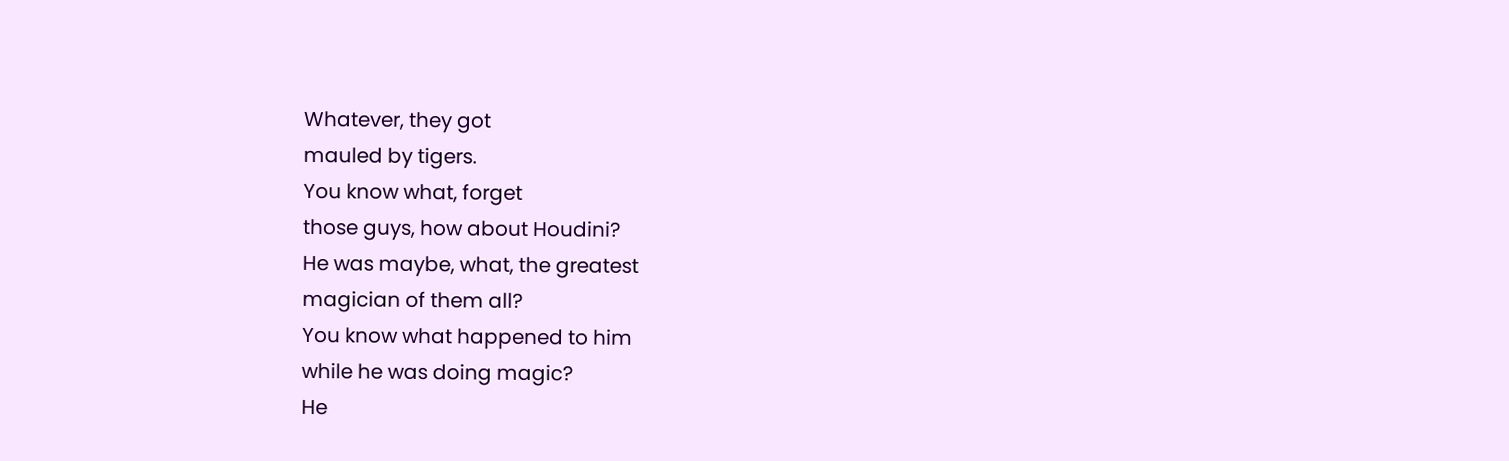Whatever, they got
mauled by tigers.
You know what, forget
those guys, how about Houdini?
He was maybe, what, the greatest
magician of them all?
You know what happened to him
while he was doing magic?
He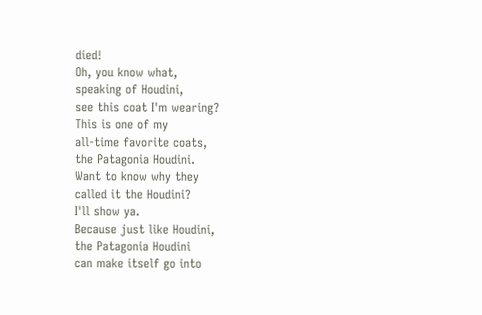died!
Oh, you know what,
speaking of Houdini,
see this coat I'm wearing?
This is one of my
all-time favorite coats,
the Patagonia Houdini.
Want to know why they
called it the Houdini?
I'll show ya.
Because just like Houdini,
the Patagonia Houdini
can make itself go into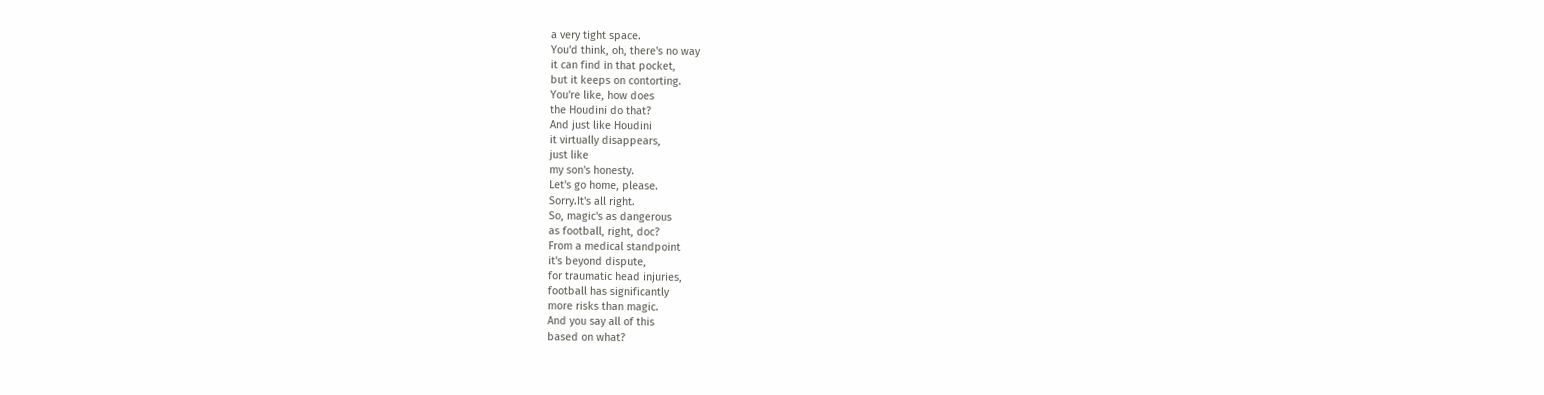a very tight space.
You'd think, oh, there's no way
it can find in that pocket,
but it keeps on contorting.
You're like, how does
the Houdini do that?
And just like Houdini
it virtually disappears,
just like
my son's honesty.
Let's go home, please.
Sorry.It's all right.
So, magic's as dangerous
as football, right, doc?
From a medical standpoint
it's beyond dispute,
for traumatic head injuries,
football has significantly
more risks than magic.
And you say all of this
based on what?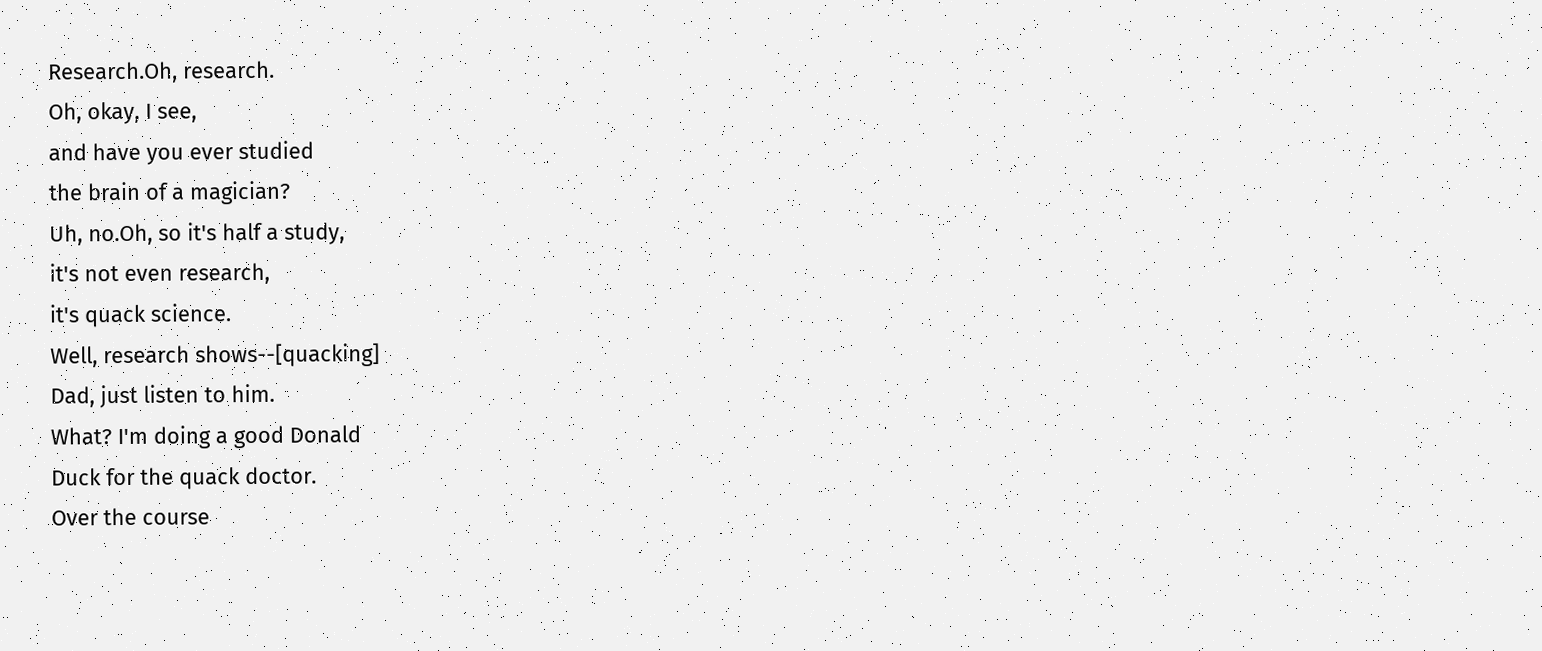Research.Oh, research.
Oh, okay, I see,
and have you ever studied
the brain of a magician?
Uh, no.Oh, so it's half a study,
it's not even research,
it's quack science.
Well, research shows--[quacking]
Dad, just listen to him.
What? I'm doing a good Donald
Duck for the quack doctor.
Over the course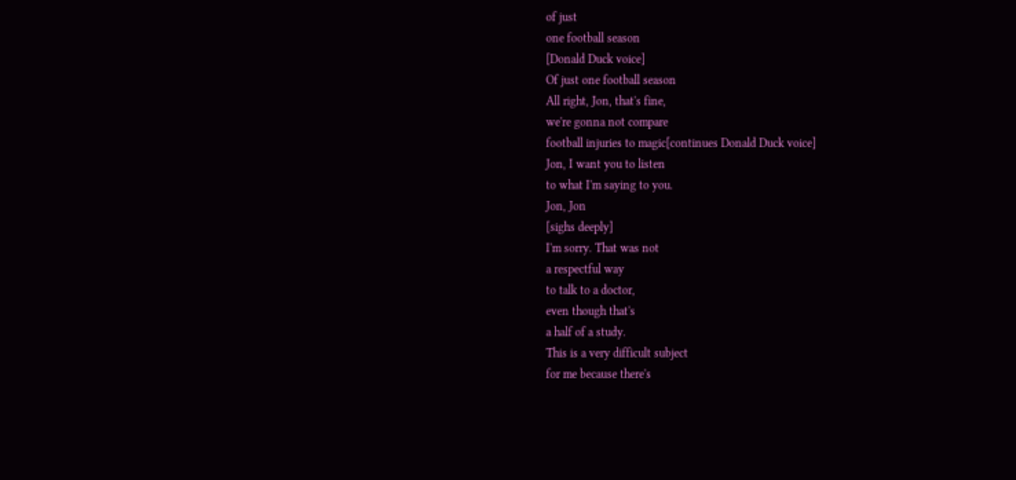of just
one football season
[Donald Duck voice]
Of just one football season
All right, Jon, that's fine,
we're gonna not compare
football injuries to magic[continues Donald Duck voice]
Jon, I want you to listen
to what I'm saying to you.
Jon, Jon
[sighs deeply]
I'm sorry. That was not
a respectful way
to talk to a doctor,
even though that's
a half of a study.
This is a very difficult subject
for me because there's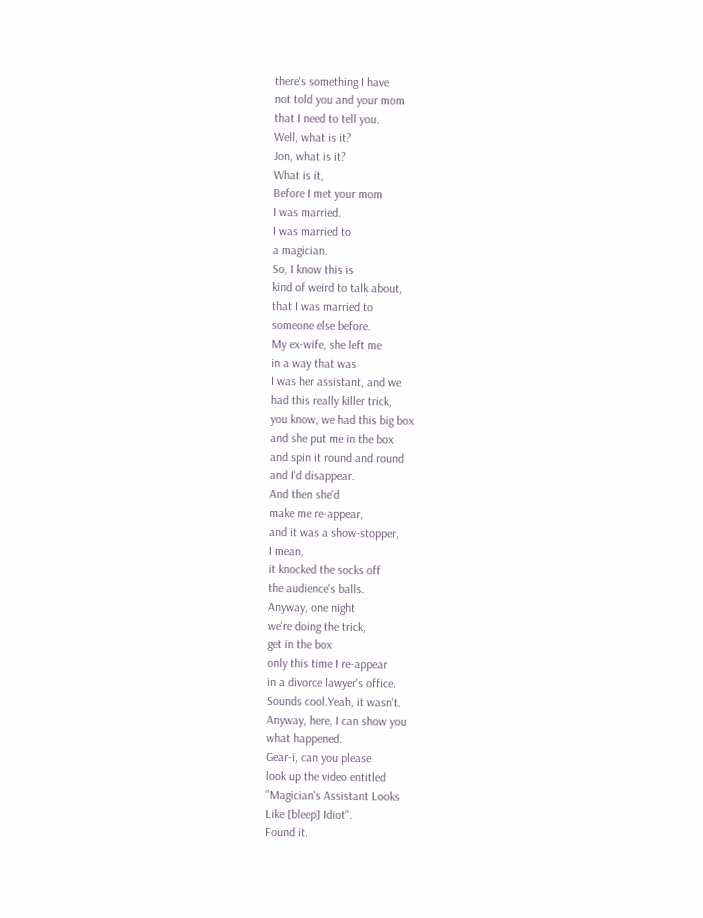there's something I have
not told you and your mom
that I need to tell you.
Well, what is it?
Jon, what is it?
What is it,
Before I met your mom
I was married.
I was married to
a magician.
So, I know this is
kind of weird to talk about,
that I was married to
someone else before.
My ex-wife, she left me
in a way that was
I was her assistant, and we
had this really killer trick,
you know, we had this big box
and she put me in the box
and spin it round and round
and I'd disappear.
And then she'd
make me re-appear,
and it was a show-stopper,
I mean,
it knocked the socks off
the audience's balls.
Anyway, one night
we're doing the trick,
get in the box
only this time I re-appear
in a divorce lawyer's office.
Sounds cool.Yeah, it wasn't.
Anyway, here, I can show you
what happened.
Gear-i, can you please
look up the video entitled
"Magician's Assistant Looks
Like [bleep] Idiot".
Found it.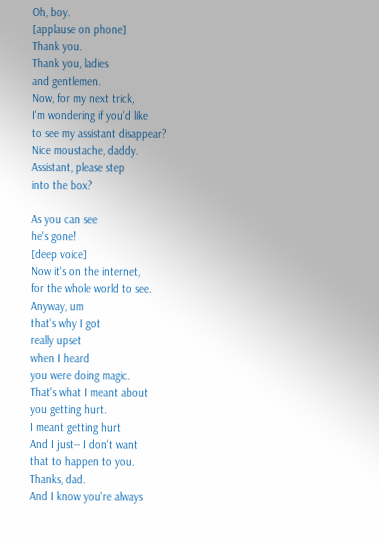Oh, boy.
[applause on phone]
Thank you.
Thank you, ladies
and gentlemen.
Now, for my next trick,
I'm wondering if you'd like
to see my assistant disappear?
Nice moustache, daddy.
Assistant, please step
into the box?

As you can see
he's gone!
[deep voice]
Now it's on the internet,
for the whole world to see.
Anyway, um
that's why I got
really upset
when I heard
you were doing magic.
That's what I meant about
you getting hurt.
I meant getting hurt
And I just-- I don't want
that to happen to you.
Thanks, dad.
And I know you're always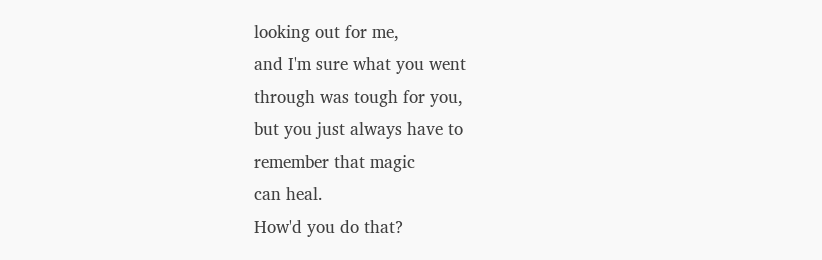looking out for me,
and I'm sure what you went
through was tough for you,
but you just always have to
remember that magic
can heal.
How'd you do that?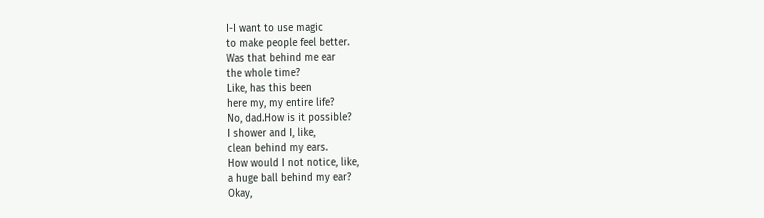I-I want to use magic
to make people feel better.
Was that behind me ear
the whole time?
Like, has this been
here my, my entire life?
No, dad.How is it possible?
I shower and I, like,
clean behind my ears.
How would I not notice, like,
a huge ball behind my ear?
Okay,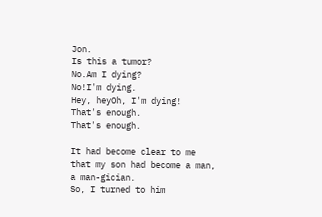Jon.
Is this a tumor?
No.Am I dying?
No!I'm dying.
Hey, heyOh, I'm dying!
That's enough.
That's enough.

It had become clear to me
that my son had become a man,
a man-gician.
So, I turned to him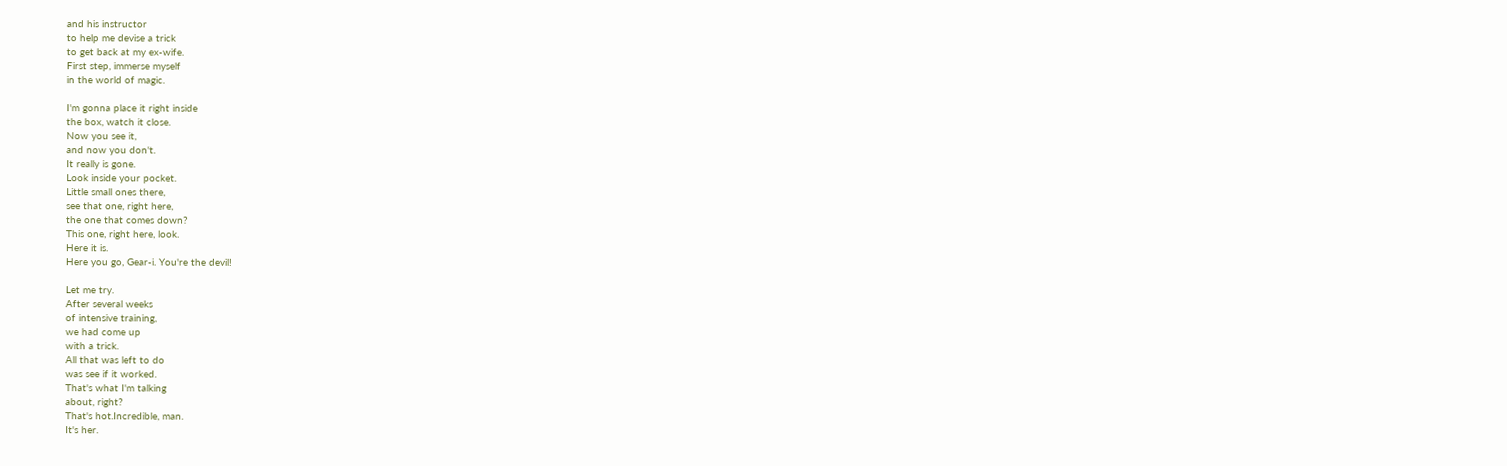and his instructor
to help me devise a trick
to get back at my ex-wife.
First step, immerse myself
in the world of magic.

I'm gonna place it right inside
the box, watch it close.
Now you see it,
and now you don't.
It really is gone.
Look inside your pocket.
Little small ones there,
see that one, right here,
the one that comes down?
This one, right here, look.
Here it is.
Here you go, Gear-i. You're the devil!

Let me try.
After several weeks
of intensive training,
we had come up
with a trick.
All that was left to do
was see if it worked.
That's what I'm talking
about, right?
That's hot.Incredible, man.
It's her.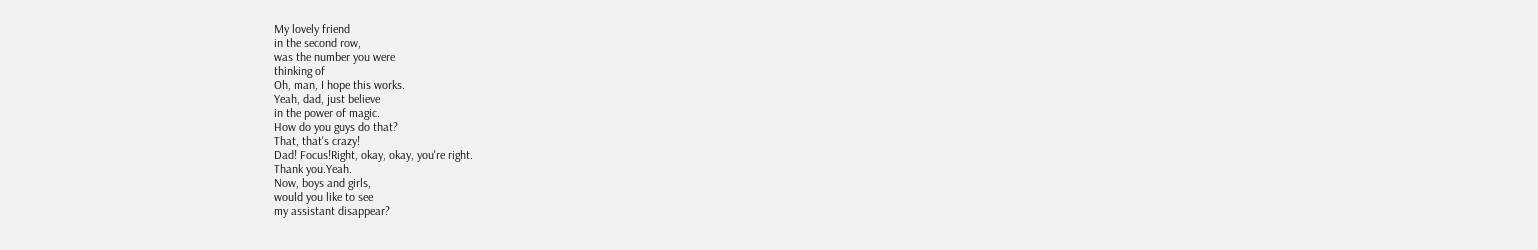My lovely friend
in the second row,
was the number you were
thinking of
Oh, man, I hope this works.
Yeah, dad, just believe
in the power of magic.
How do you guys do that?
That, that's crazy!
Dad! Focus!Right, okay, okay, you're right.
Thank you.Yeah.
Now, boys and girls,
would you like to see
my assistant disappear?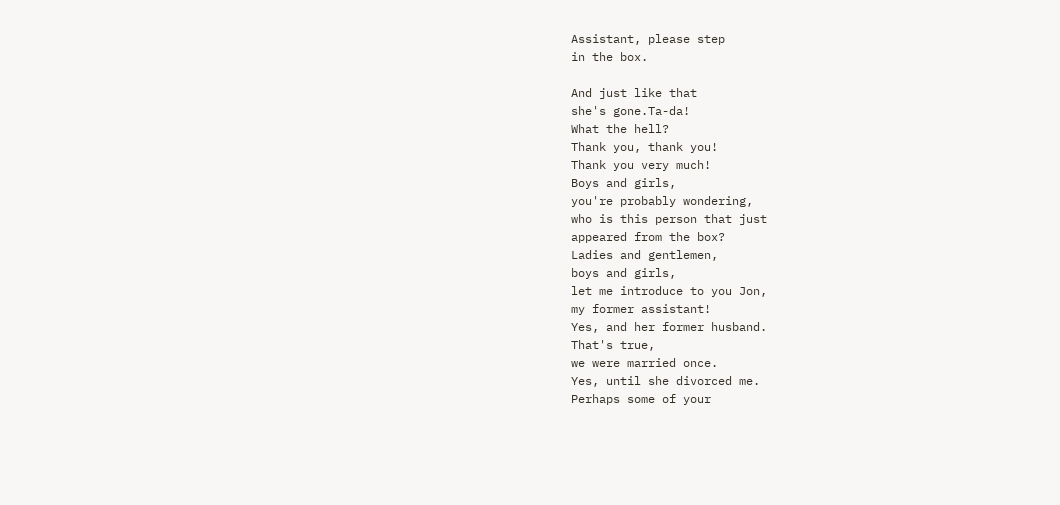Assistant, please step
in the box.

And just like that
she's gone.Ta-da!
What the hell?
Thank you, thank you!
Thank you very much!
Boys and girls,
you're probably wondering,
who is this person that just
appeared from the box?
Ladies and gentlemen,
boys and girls,
let me introduce to you Jon,
my former assistant!
Yes, and her former husband.
That's true,
we were married once.
Yes, until she divorced me.
Perhaps some of your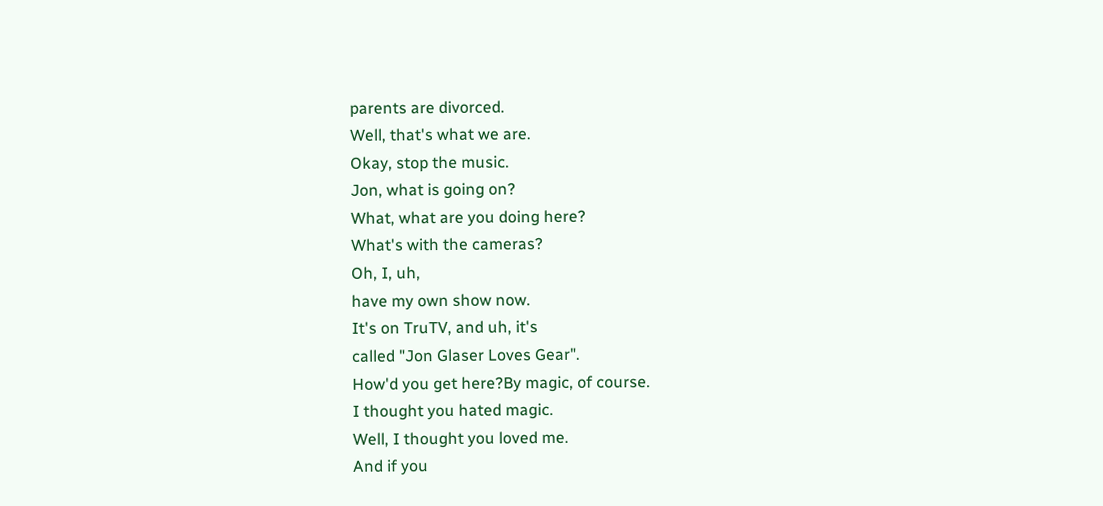parents are divorced.
Well, that's what we are.
Okay, stop the music.
Jon, what is going on?
What, what are you doing here?
What's with the cameras?
Oh, I, uh,
have my own show now.
It's on TruTV, and uh, it's
called "Jon Glaser Loves Gear".
How'd you get here?By magic, of course.
I thought you hated magic.
Well, I thought you loved me.
And if you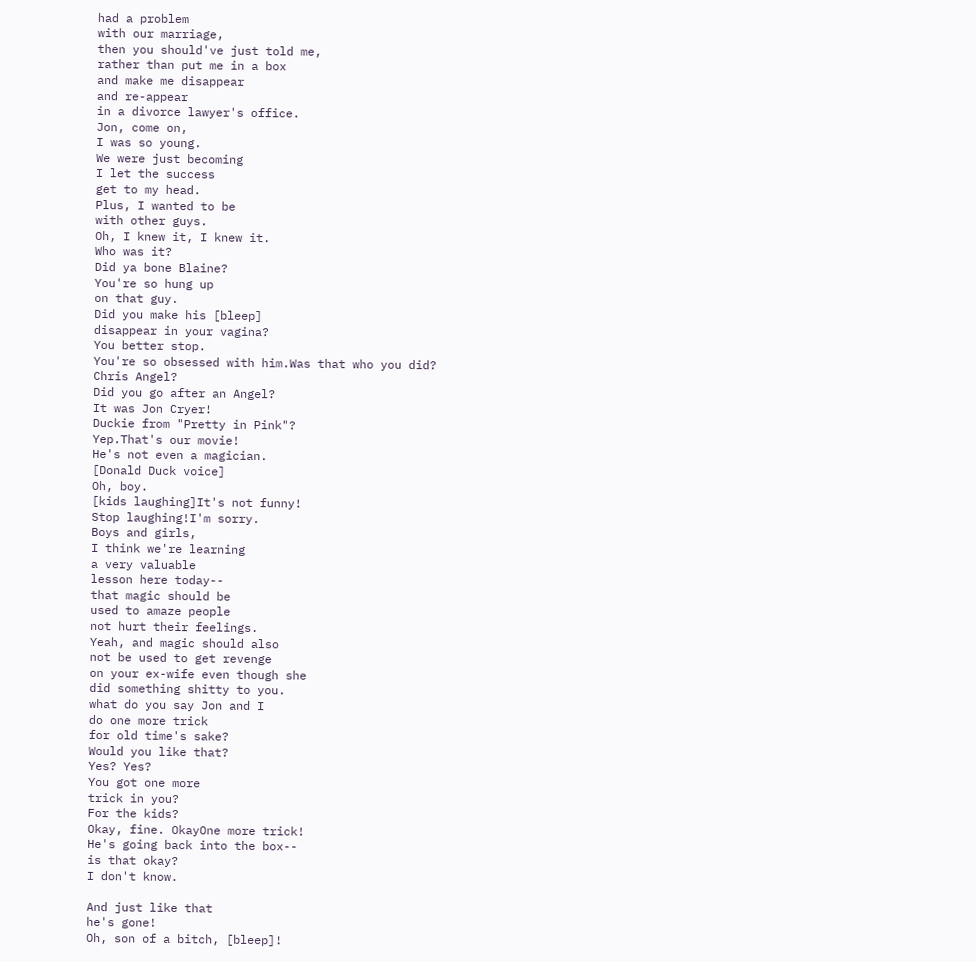had a problem
with our marriage,
then you should've just told me,
rather than put me in a box
and make me disappear
and re-appear
in a divorce lawyer's office.
Jon, come on,
I was so young.
We were just becoming
I let the success
get to my head.
Plus, I wanted to be
with other guys.
Oh, I knew it, I knew it.
Who was it?
Did ya bone Blaine?
You're so hung up
on that guy.
Did you make his [bleep]
disappear in your vagina?
You better stop.
You're so obsessed with him.Was that who you did?
Chris Angel?
Did you go after an Angel?
It was Jon Cryer!
Duckie from "Pretty in Pink"?
Yep.That's our movie!
He's not even a magician.
[Donald Duck voice]
Oh, boy.
[kids laughing]It's not funny!
Stop laughing!I'm sorry.
Boys and girls,
I think we're learning
a very valuable
lesson here today--
that magic should be
used to amaze people
not hurt their feelings.
Yeah, and magic should also
not be used to get revenge
on your ex-wife even though she
did something shitty to you.
what do you say Jon and I
do one more trick
for old time's sake?
Would you like that?
Yes? Yes?
You got one more
trick in you?
For the kids?
Okay, fine. OkayOne more trick!
He's going back into the box--
is that okay?
I don't know.

And just like that
he's gone!
Oh, son of a bitch, [bleep]!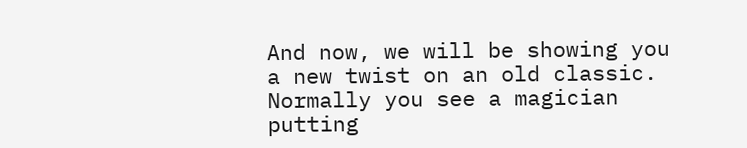And now, we will be showing you
a new twist on an old classic.
Normally you see a magician
putting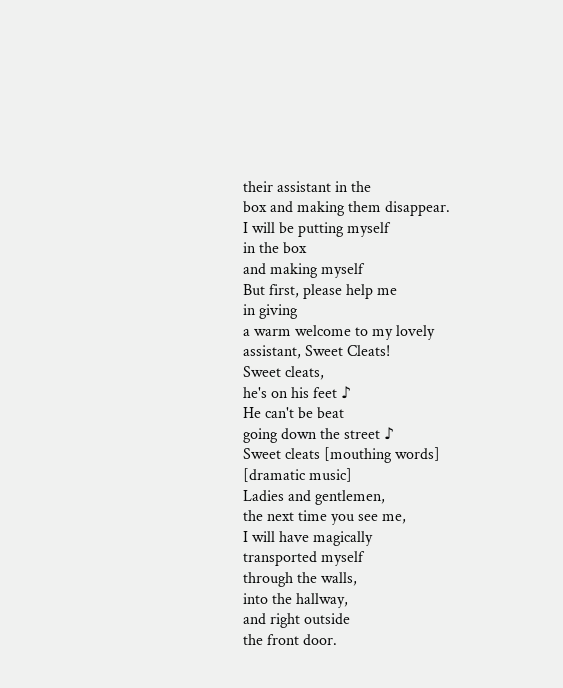their assistant in the
box and making them disappear.
I will be putting myself
in the box
and making myself
But first, please help me
in giving
a warm welcome to my lovely
assistant, Sweet Cleats!
Sweet cleats,
he's on his feet ♪
He can't be beat
going down the street ♪
Sweet cleats [mouthing words]
[dramatic music]
Ladies and gentlemen,
the next time you see me,
I will have magically
transported myself
through the walls,
into the hallway,
and right outside
the front door.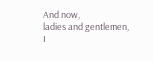And now,
ladies and gentlemen,
I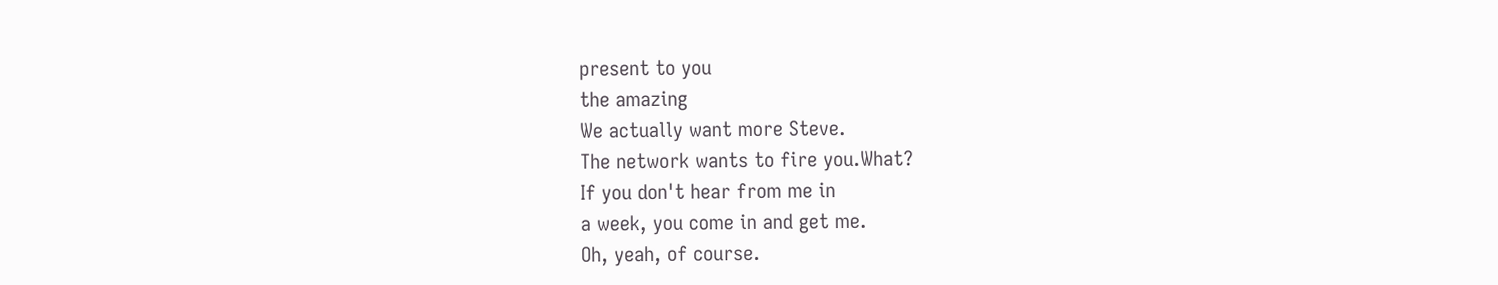present to you
the amazing
We actually want more Steve.
The network wants to fire you.What?
If you don't hear from me in
a week, you come in and get me.
Oh, yeah, of course.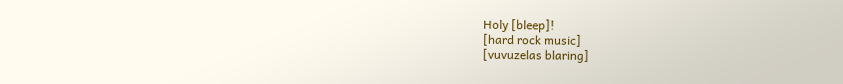Holy [bleep]!
[hard rock music]
[vuvuzelas blaring]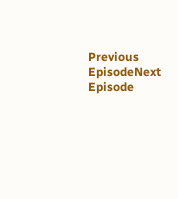Previous EpisodeNext Episode